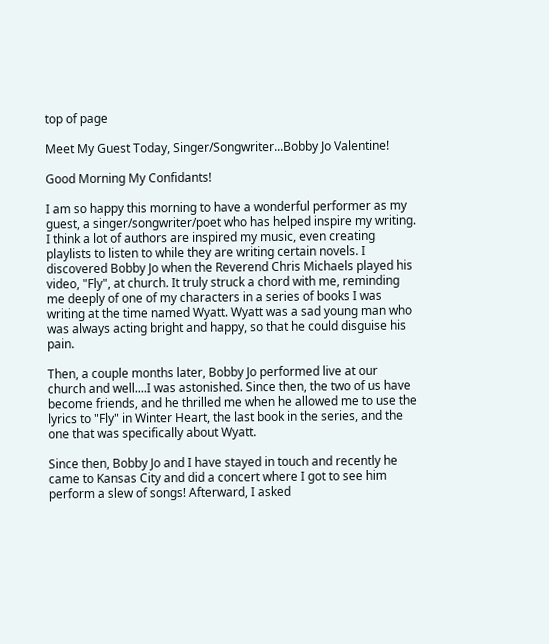top of page

Meet My Guest Today, Singer/Songwriter...Bobby Jo Valentine!

Good Morning My Confidants!

I am so happy this morning to have a wonderful performer as my guest, a singer/songwriter/poet who has helped inspire my writing. I think a lot of authors are inspired my music, even creating playlists to listen to while they are writing certain novels. I discovered Bobby Jo when the Reverend Chris Michaels played his video, "Fly", at church. It truly struck a chord with me, reminding me deeply of one of my characters in a series of books I was writing at the time named Wyatt. Wyatt was a sad young man who was always acting bright and happy, so that he could disguise his pain.

Then, a couple months later, Bobby Jo performed live at our church and well....I was astonished. Since then, the two of us have become friends, and he thrilled me when he allowed me to use the lyrics to "Fly" in Winter Heart, the last book in the series, and the one that was specifically about Wyatt.

Since then, Bobby Jo and I have stayed in touch and recently he came to Kansas City and did a concert where I got to see him perform a slew of songs! Afterward, I asked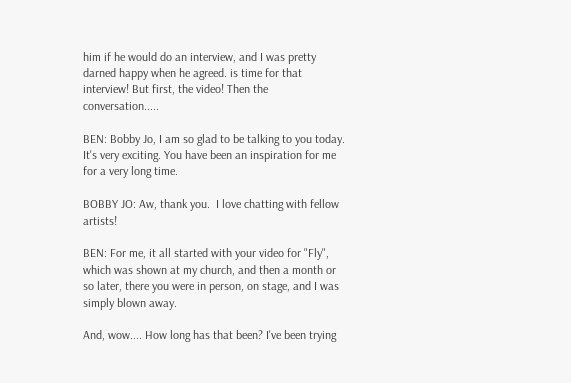him if he would do an interview, and I was pretty darned happy when he agreed. is time for that interview! But first, the video! Then the conversation.....

BEN: Bobby Jo, I am so glad to be talking to you today. It's very exciting. You have been an inspiration for me for a very long time.

BOBBY JO: Aw, thank you.  I love chatting with fellow artists!

BEN: For me, it all started with your video for "Fly", which was shown at my church, and then a month or so later, there you were in person, on stage, and I was simply blown away.

And, wow.... How long has that been? I've been trying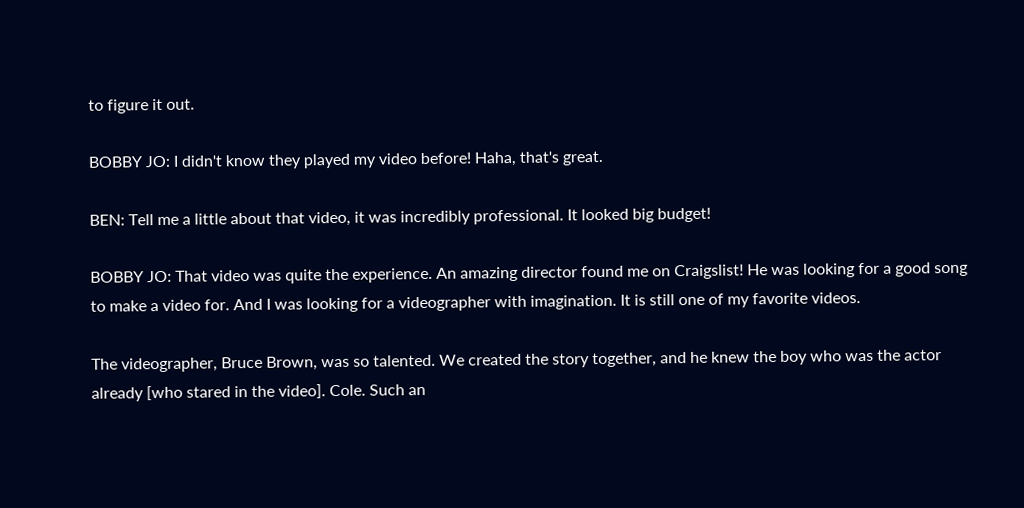to figure it out.

BOBBY JO: I didn't know they played my video before! Haha, that's great.

BEN: Tell me a little about that video, it was incredibly professional. It looked big budget!

BOBBY JO: That video was quite the experience. An amazing director found me on Craigslist! He was looking for a good song to make a video for. And I was looking for a videographer with imagination. It is still one of my favorite videos.

The videographer, Bruce Brown, was so talented. We created the story together, and he knew the boy who was the actor already [who stared in the video]. Cole. Such an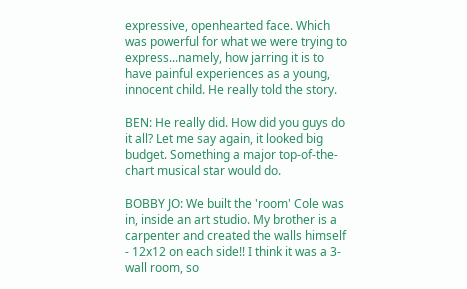expressive, openhearted face. Which was powerful for what we were trying to express...namely, how jarring it is to have painful experiences as a young, innocent child. He really told the story.

BEN: He really did. How did you guys do it all? Let me say again, it looked big budget. Something a major top-of-the-chart musical star would do.

BOBBY JO: We built the 'room' Cole was in, inside an art studio. My brother is a carpenter and created the walls himself - 12x12 on each side!! I think it was a 3-wall room, so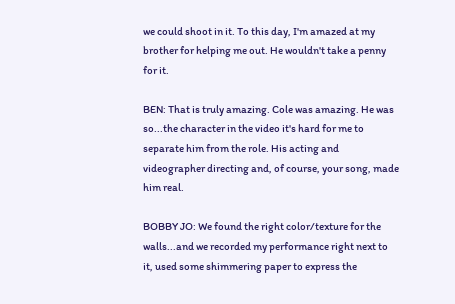we could shoot in it. To this day, I'm amazed at my brother for helping me out. He wouldn't take a penny for it.

BEN: That is truly amazing. Cole was amazing. He was so...the character in the video it's hard for me to separate him from the role. His acting and videographer directing and, of course, your song, made him real.

BOBBY JO: We found the right color/texture for the walls...and we recorded my performance right next to it, used some shimmering paper to express the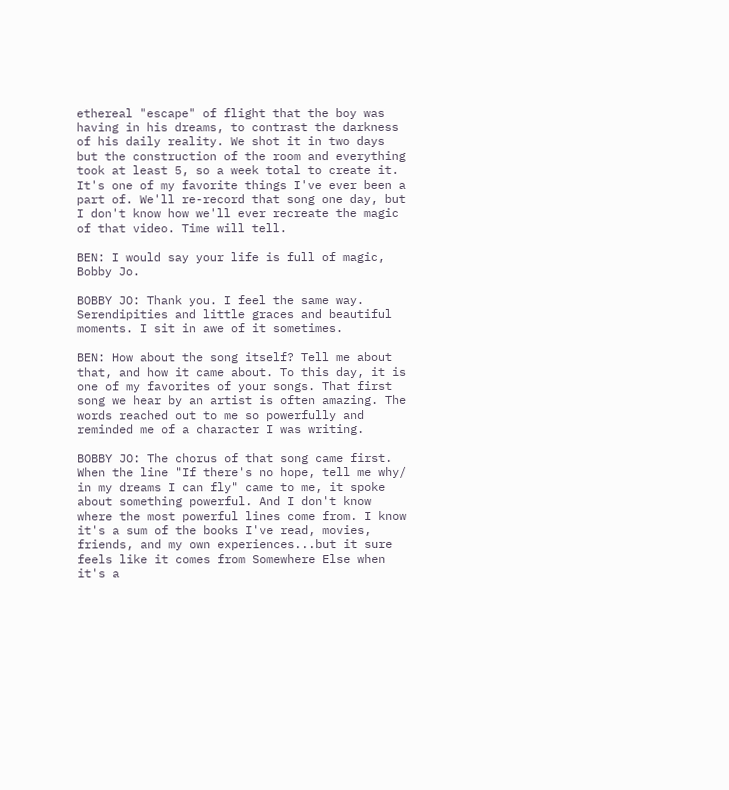ethereal "escape" of flight that the boy was having in his dreams, to contrast the darkness of his daily reality. We shot it in two days but the construction of the room and everything took at least 5, so a week total to create it. It's one of my favorite things I've ever been a part of. We'll re-record that song one day, but I don't know how we'll ever recreate the magic of that video. Time will tell.

BEN: I would say your life is full of magic, Bobby Jo.

BOBBY JO: Thank you. I feel the same way. Serendipities and little graces and beautiful moments. I sit in awe of it sometimes.

BEN: How about the song itself? Tell me about that, and how it came about. To this day, it is one of my favorites of your songs. That first song we hear by an artist is often amazing. The words reached out to me so powerfully and reminded me of a character I was writing.

BOBBY JO: The chorus of that song came first. When the line "If there's no hope, tell me why/ in my dreams I can fly" came to me, it spoke about something powerful. And I don't know where the most powerful lines come from. I know it's a sum of the books I've read, movies, friends, and my own experiences...but it sure feels like it comes from Somewhere Else when it's a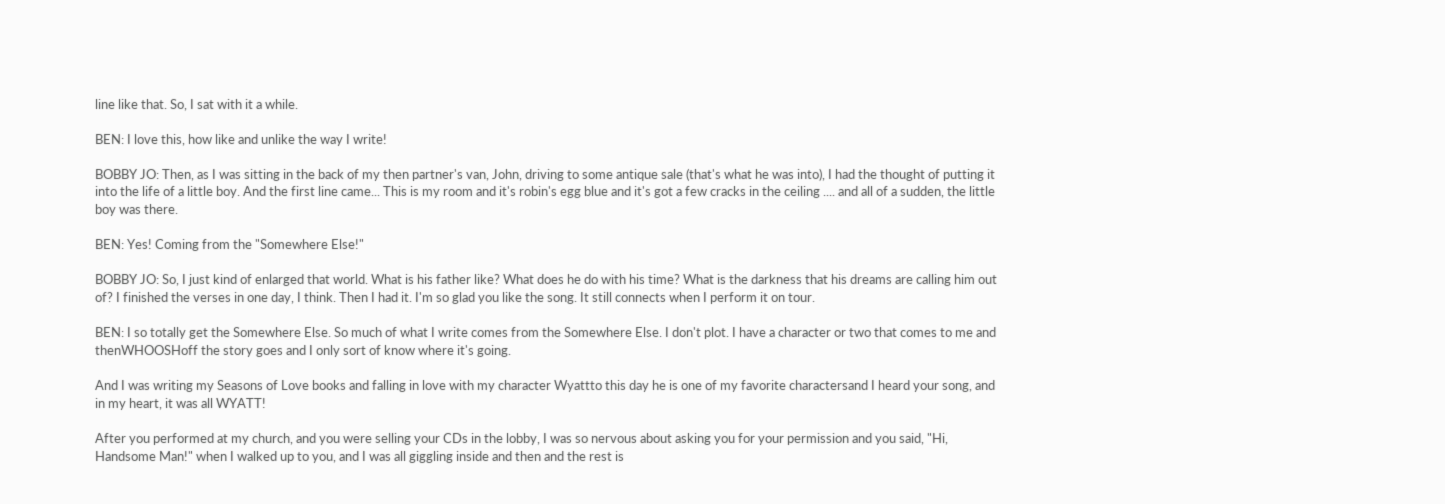line like that. So, I sat with it a while.

BEN: I love this, how like and unlike the way I write!

BOBBY JO: Then, as I was sitting in the back of my then partner's van, John, driving to some antique sale (that's what he was into), I had the thought of putting it into the life of a little boy. And the first line came... This is my room and it's robin's egg blue and it's got a few cracks in the ceiling .... and all of a sudden, the little boy was there.

BEN: Yes! Coming from the "Somewhere Else!"

BOBBY JO: So, I just kind of enlarged that world. What is his father like? What does he do with his time? What is the darkness that his dreams are calling him out of? I finished the verses in one day, I think. Then I had it. I'm so glad you like the song. It still connects when I perform it on tour.

BEN: I so totally get the Somewhere Else. So much of what I write comes from the Somewhere Else. I don't plot. I have a character or two that comes to me and thenWHOOSHoff the story goes and I only sort of know where it's going.

And I was writing my Seasons of Love books and falling in love with my character Wyattto this day he is one of my favorite charactersand I heard your song, and in my heart, it was all WYATT!

After you performed at my church, and you were selling your CDs in the lobby, I was so nervous about asking you for your permission and you said, "Hi, Handsome Man!" when I walked up to you, and I was all giggling inside and then and the rest is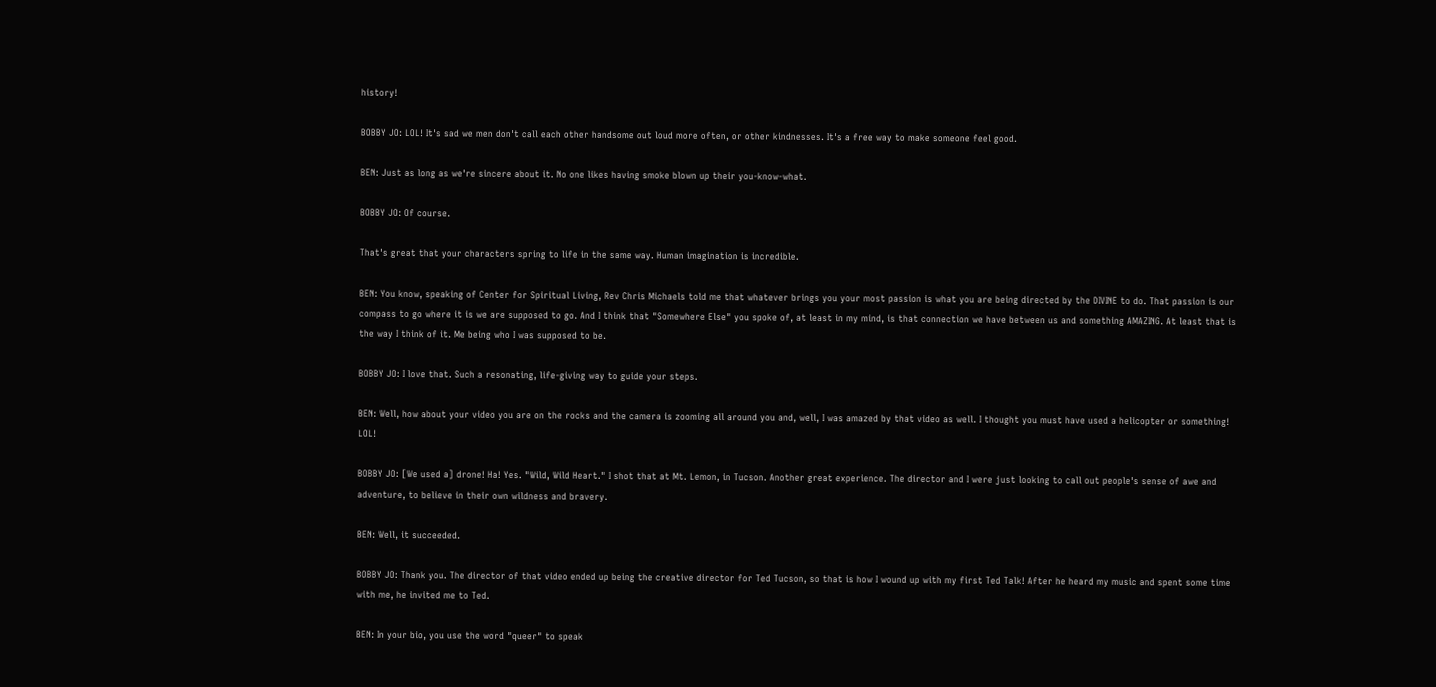history!

BOBBY JO: LOL! It's sad we men don't call each other handsome out loud more often, or other kindnesses. It's a free way to make someone feel good.

BEN: Just as long as we're sincere about it. No one likes having smoke blown up their you-know-what.

BOBBY JO: Of course.

That's great that your characters spring to life in the same way. Human imagination is incredible.

BEN: You know, speaking of Center for Spiritual Living, Rev Chris Michaels told me that whatever brings you your most passion is what you are being directed by the DIVINE to do. That passion is our compass to go where it is we are supposed to go. And I think that "Somewhere Else" you spoke of, at least in my mind, is that connection we have between us and something AMAZING. At least that is the way I think of it. Me being who I was supposed to be.

BOBBY JO: I love that. Such a resonating, life-giving way to guide your steps.

BEN: Well, how about your video you are on the rocks and the camera is zooming all around you and, well, I was amazed by that video as well. I thought you must have used a helicopter or something! LOL!

BOBBY JO: [We used a] drone! Ha! Yes. "Wild, Wild Heart." I shot that at Mt. Lemon, in Tucson. Another great experience. The director and I were just looking to call out people's sense of awe and adventure, to believe in their own wildness and bravery.

BEN: Well, it succeeded.

BOBBY JO: Thank you. The director of that video ended up being the creative director for Ted Tucson, so that is how I wound up with my first Ted Talk! After he heard my music and spent some time with me, he invited me to Ted.

BEN: In your bio, you use the word "queer" to speak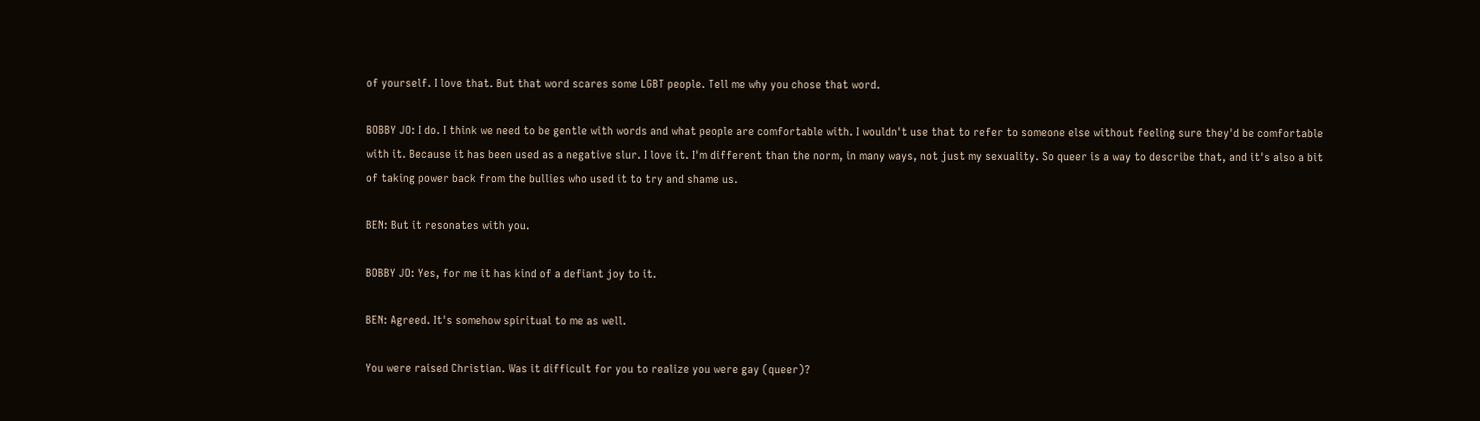of yourself. I love that. But that word scares some LGBT people. Tell me why you chose that word.

BOBBY JO: I do. I think we need to be gentle with words and what people are comfortable with. I wouldn't use that to refer to someone else without feeling sure they'd be comfortable with it. Because it has been used as a negative slur. I love it. I'm different than the norm, in many ways, not just my sexuality. So queer is a way to describe that, and it's also a bit of taking power back from the bullies who used it to try and shame us.

BEN: But it resonates with you.

BOBBY JO: Yes, for me it has kind of a defiant joy to it.

BEN: Agreed. It's somehow spiritual to me as well.

You were raised Christian. Was it difficult for you to realize you were gay (queer)?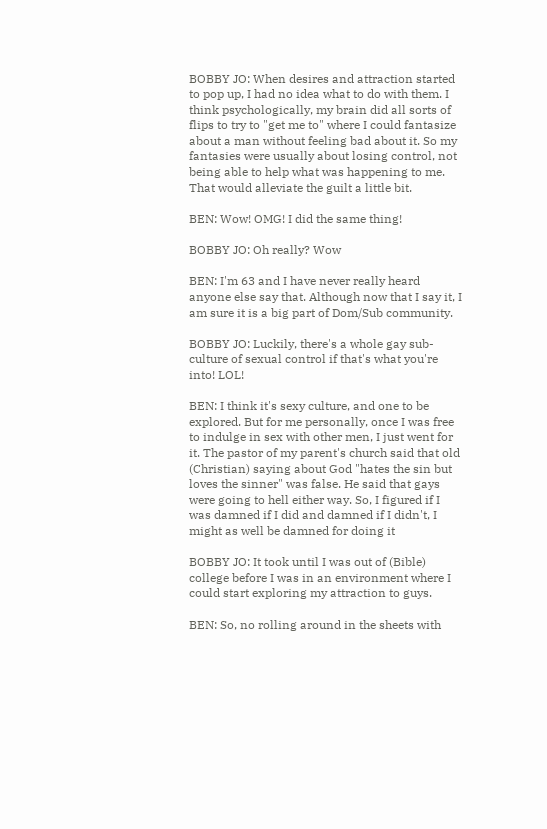BOBBY JO: When desires and attraction started to pop up, I had no idea what to do with them. I think psychologically, my brain did all sorts of flips to try to "get me to" where I could fantasize about a man without feeling bad about it. So my fantasies were usually about losing control, not being able to help what was happening to me. That would alleviate the guilt a little bit.

BEN: Wow! OMG! I did the same thing!

BOBBY JO: Oh really? Wow

BEN: I'm 63 and I have never really heard anyone else say that. Although now that I say it, I am sure it is a big part of Dom/Sub community.

BOBBY JO: Luckily, there's a whole gay sub-culture of sexual control if that's what you're into! LOL!

BEN: I think it's sexy culture, and one to be explored. But for me personally, once I was free to indulge in sex with other men, I just went for it. The pastor of my parent's church said that old (Christian) saying about God "hates the sin but loves the sinner" was false. He said that gays were going to hell either way. So, I figured if I was damned if I did and damned if I didn't, I might as well be damned for doing it

BOBBY JO: It took until I was out of (Bible) college before I was in an environment where I could start exploring my attraction to guys.

BEN: So, no rolling around in the sheets with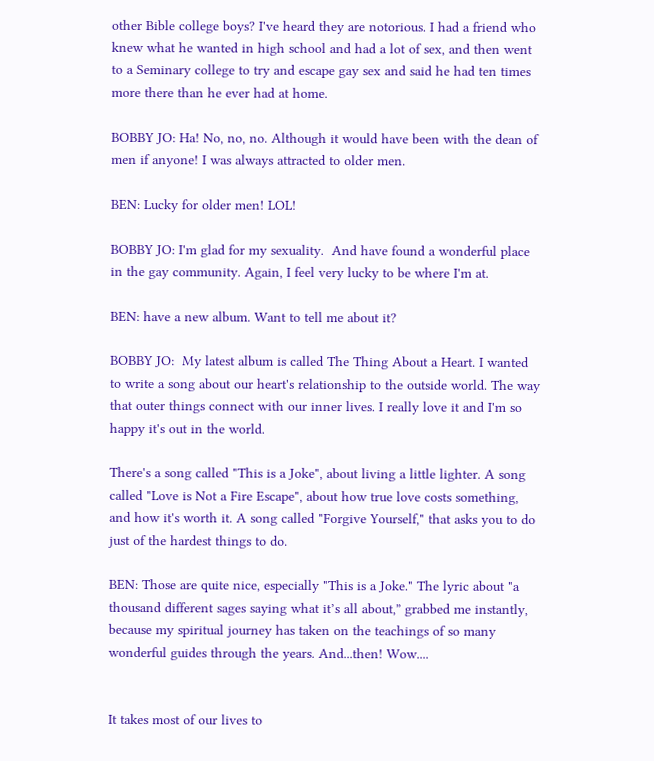other Bible college boys? I've heard they are notorious. I had a friend who knew what he wanted in high school and had a lot of sex, and then went to a Seminary college to try and escape gay sex and said he had ten times more there than he ever had at home.

BOBBY JO: Ha! No, no, no. Although it would have been with the dean of men if anyone! I was always attracted to older men.

BEN: Lucky for older men! LOL!

BOBBY JO: I'm glad for my sexuality.  And have found a wonderful place in the gay community. Again, I feel very lucky to be where I'm at.

BEN: have a new album. Want to tell me about it?

BOBBY JO:  My latest album is called The Thing About a Heart. I wanted to write a song about our heart's relationship to the outside world. The way that outer things connect with our inner lives. I really love it and I'm so happy it's out in the world.

There's a song called "This is a Joke", about living a little lighter. A song called "Love is Not a Fire Escape", about how true love costs something, and how it's worth it. A song called "Forgive Yourself," that asks you to do just of the hardest things to do.

BEN: Those are quite nice, especially "This is a Joke." The lyric about "a thousand different sages saying what it’s all about,” grabbed me instantly, because my spiritual journey has taken on the teachings of so many wonderful guides through the years. And...then! Wow....


It takes most of our lives to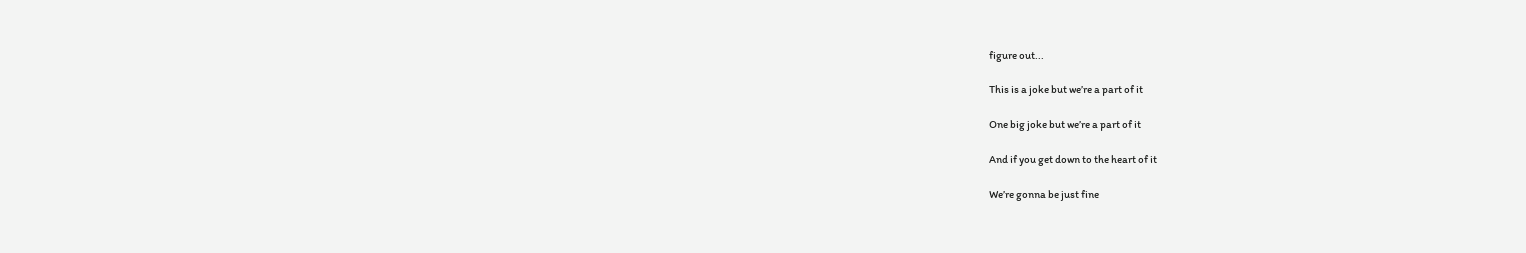figure out...

This is a joke but we’re a part of it

One big joke but we’re a part of it

And if you get down to the heart of it

We’re gonna be just fine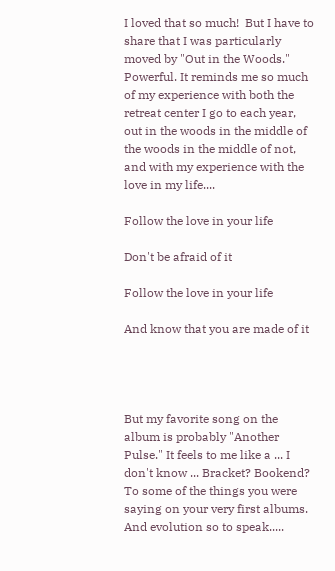I loved that so much!  But I have to share that I was particularly moved by "Out in the Woods." Powerful. It reminds me so much of my experience with both the retreat center I go to each year, out in the woods in the middle of the woods in the middle of not, and with my experience with the love in my life....

Follow the love in your life

Don't be afraid of it

Follow the love in your life

And know that you are made of it




But my favorite song on the album is probably "Another Pulse." It feels to me like a ... I don't know ... Bracket? Bookend? To some of the things you were saying on your very first albums. And evolution so to speak.....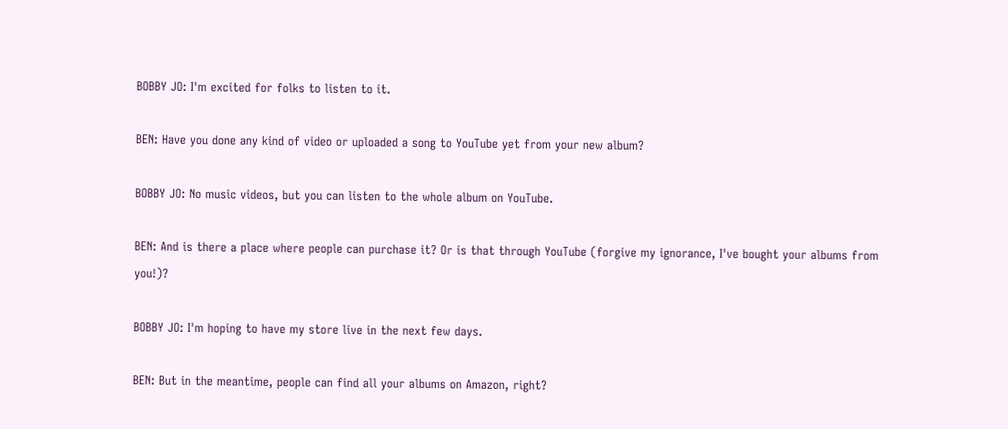BOBBY JO: I'm excited for folks to listen to it.

BEN: Have you done any kind of video or uploaded a song to YouTube yet from your new album?

BOBBY JO: No music videos, but you can listen to the whole album on YouTube.

BEN: And is there a place where people can purchase it? Or is that through YouTube (forgive my ignorance, I've bought your albums from you!)?

BOBBY JO: I'm hoping to have my store live in the next few days.

BEN: But in the meantime, people can find all your albums on Amazon, right?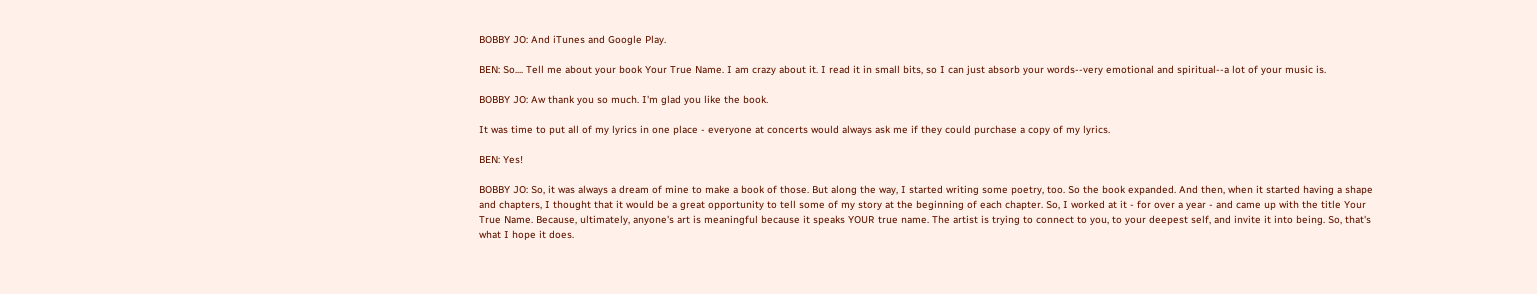BOBBY JO: And iTunes and Google Play.

BEN: So.... Tell me about your book Your True Name. I am crazy about it. I read it in small bits, so I can just absorb your words--very emotional and spiritual--a lot of your music is.

BOBBY JO: Aw thank you so much. I'm glad you like the book.

It was time to put all of my lyrics in one place - everyone at concerts would always ask me if they could purchase a copy of my lyrics.

BEN: Yes!

BOBBY JO: So, it was always a dream of mine to make a book of those. But along the way, I started writing some poetry, too. So the book expanded. And then, when it started having a shape and chapters, I thought that it would be a great opportunity to tell some of my story at the beginning of each chapter. So, I worked at it - for over a year - and came up with the title Your True Name. Because, ultimately, anyone's art is meaningful because it speaks YOUR true name. The artist is trying to connect to you, to your deepest self, and invite it into being. So, that's what I hope it does.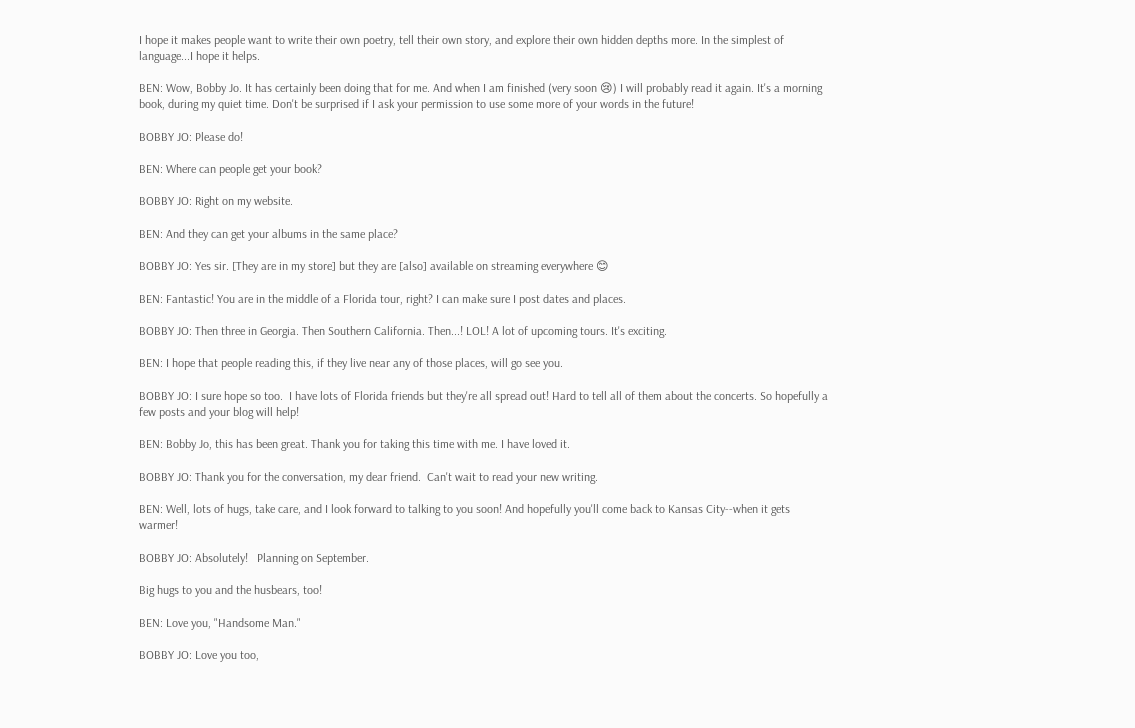I hope it makes people want to write their own poetry, tell their own story, and explore their own hidden depths more. In the simplest of language...I hope it helps.

BEN: Wow, Bobby Jo. It has certainly been doing that for me. And when I am finished (very soon 😢) I will probably read it again. It's a morning book, during my quiet time. Don't be surprised if I ask your permission to use some more of your words in the future!

BOBBY JO: Please do!

BEN: Where can people get your book?

BOBBY JO: Right on my website.

BEN: And they can get your albums in the same place?

BOBBY JO: Yes sir. [They are in my store] but they are [also] available on streaming everywhere 😊

BEN: Fantastic! You are in the middle of a Florida tour, right? I can make sure I post dates and places.

BOBBY JO: Then three in Georgia. Then Southern California. Then...! LOL! A lot of upcoming tours. It's exciting.

BEN: I hope that people reading this, if they live near any of those places, will go see you.

BOBBY JO: I sure hope so too.  I have lots of Florida friends but they're all spread out! Hard to tell all of them about the concerts. So hopefully a few posts and your blog will help!

BEN: Bobby Jo, this has been great. Thank you for taking this time with me. I have loved it.

BOBBY JO: Thank you for the conversation, my dear friend.  Can't wait to read your new writing.

BEN: Well, lots of hugs, take care, and I look forward to talking to you soon! And hopefully you'll come back to Kansas City--when it gets warmer!

BOBBY JO: Absolutely!   Planning on September.

Big hugs to you and the husbears, too!

BEN: Love you, "Handsome Man."

BOBBY JO: Love you too,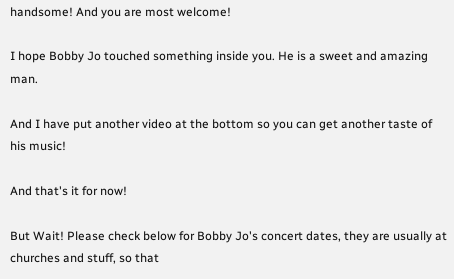handsome! And you are most welcome!

I hope Bobby Jo touched something inside you. He is a sweet and amazing man.

And I have put another video at the bottom so you can get another taste of his music!

And that's it for now!

But Wait! Please check below for Bobby Jo's concert dates, they are usually at churches and stuff, so that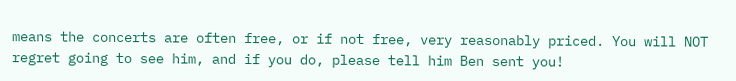means the concerts are often free, or if not free, very reasonably priced. You will NOT regret going to see him, and if you do, please tell him Ben sent you!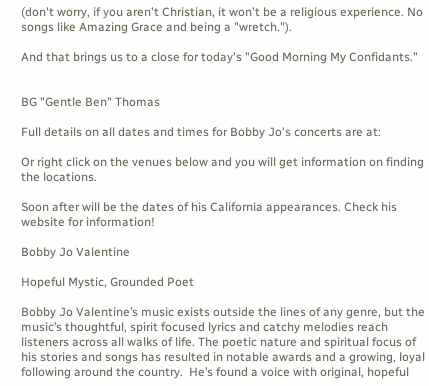(don't worry, if you aren't Christian, it won't be a religious experience. No songs like Amazing Grace and being a "wretch.").

And that brings us to a close for today's "Good Morning My Confidants."


BG "Gentle Ben" Thomas

Full details on all dates and times for Bobby Jo's concerts are at:

Or right click on the venues below and you will get information on finding the locations.

Soon after will be the dates of his California appearances. Check his website for information!

Bobby Jo Valentine

Hopeful Mystic, Grounded Poet

Bobby Jo Valentine’s music exists outside the lines of any genre, but the music’s thoughtful, spirit focused lyrics and catchy melodies reach listeners across all walks of life. The poetic nature and spiritual focus of his stories and songs has resulted in notable awards and a growing, loyal following around the country.  He’s found a voice with original, hopeful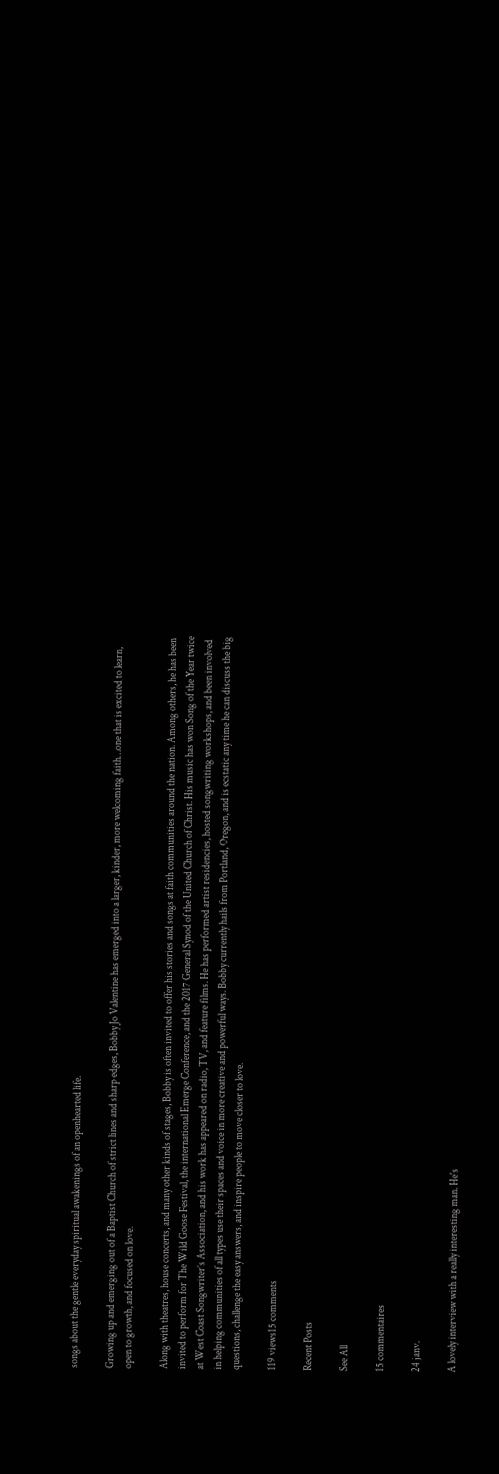songs about the gentle everyday spiritual awakenings of an openhearted life.

Growing up and emerging out of a Baptist Church of strict lines and sharp edges, Bobby Jo Valentine has emerged into a larger, kinder, more welcoming faith…one that is excited to learn, open to growth, and focused on love.

Along with theatres, house concerts, and many other kinds of stages, Bobby is often invited to offer his stories and songs at faith communities around the nation. Among others, he has been invited to perform for The Wild Goose Festival, the international Emerge Conference, and the 2017 General Synod of the United Church of Christ. His music has won Song of the Year twice at West Coast Songwriter’s Association, and his work has appeared on radio, TV, and feature films. He has performed artist residencies, hosted songwriting workshops, and been involved in helping communities of all types use their spaces and voice in more creative and powerful ways. Bobby currently hails from Portland, Oregon, and is ecstatic any time he can discuss the big questions, challenge the easy answers, and inspire people to move closer to love.

119 views15 comments

Recent Posts

See All

15 commentaires

24 janv.

A lovely interview with a really interesting man. He's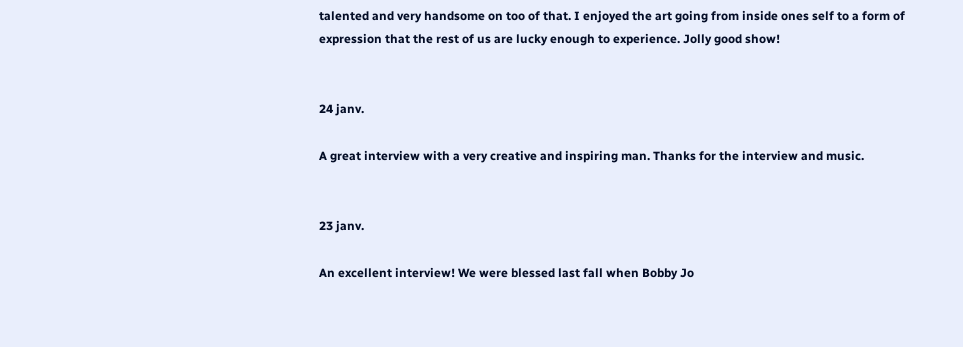talented and very handsome on too of that. I enjoyed the art going from inside ones self to a form of expression that the rest of us are lucky enough to experience. Jolly good show!


24 janv.

A great interview with a very creative and inspiring man. Thanks for the interview and music.


23 janv.

An excellent interview! We were blessed last fall when Bobby Jo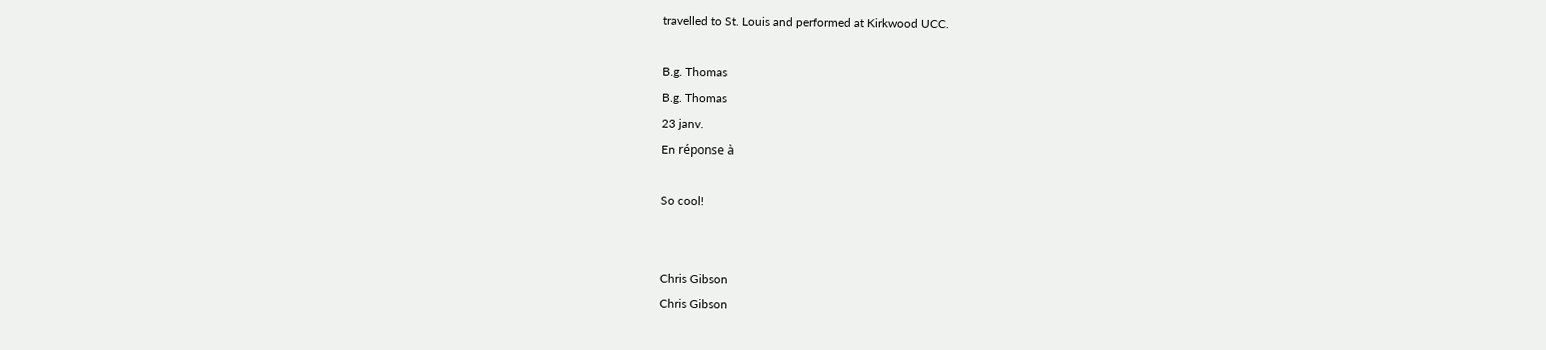travelled to St. Louis and performed at Kirkwood UCC.

B.g. Thomas
B.g. Thomas
23 janv.
En réponse à

So cool!


Chris Gibson
Chris Gibson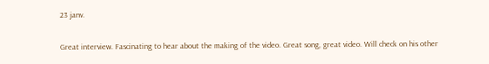23 janv.

Great interview. Fascinating to hear about the making of the video. Great song, great video. Will check on his other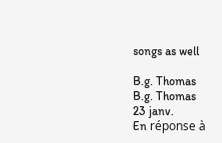songs as well

B.g. Thomas
B.g. Thomas
23 janv.
En réponse à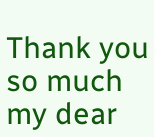Thank you so much my dear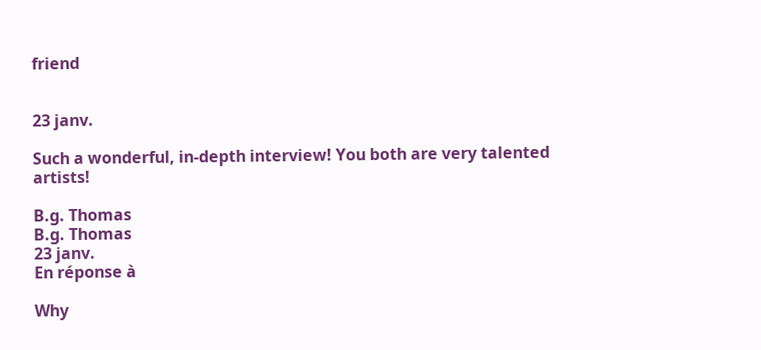friend


23 janv.

Such a wonderful, in-depth interview! You both are very talented artists!

B.g. Thomas
B.g. Thomas
23 janv.
En réponse à

Why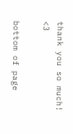thank you so much! <3

bottom of page